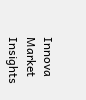Innova Market Insights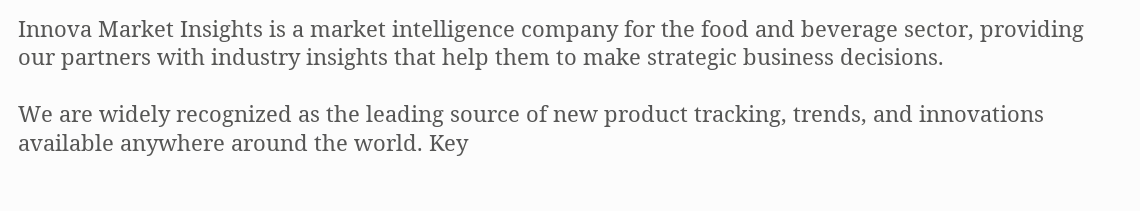Innova Market Insights is a market intelligence company for the food and beverage sector, providing our partners with industry insights that help them to make strategic business decisions.

We are widely recognized as the leading source of new product tracking, trends, and innovations available anywhere around the world. Key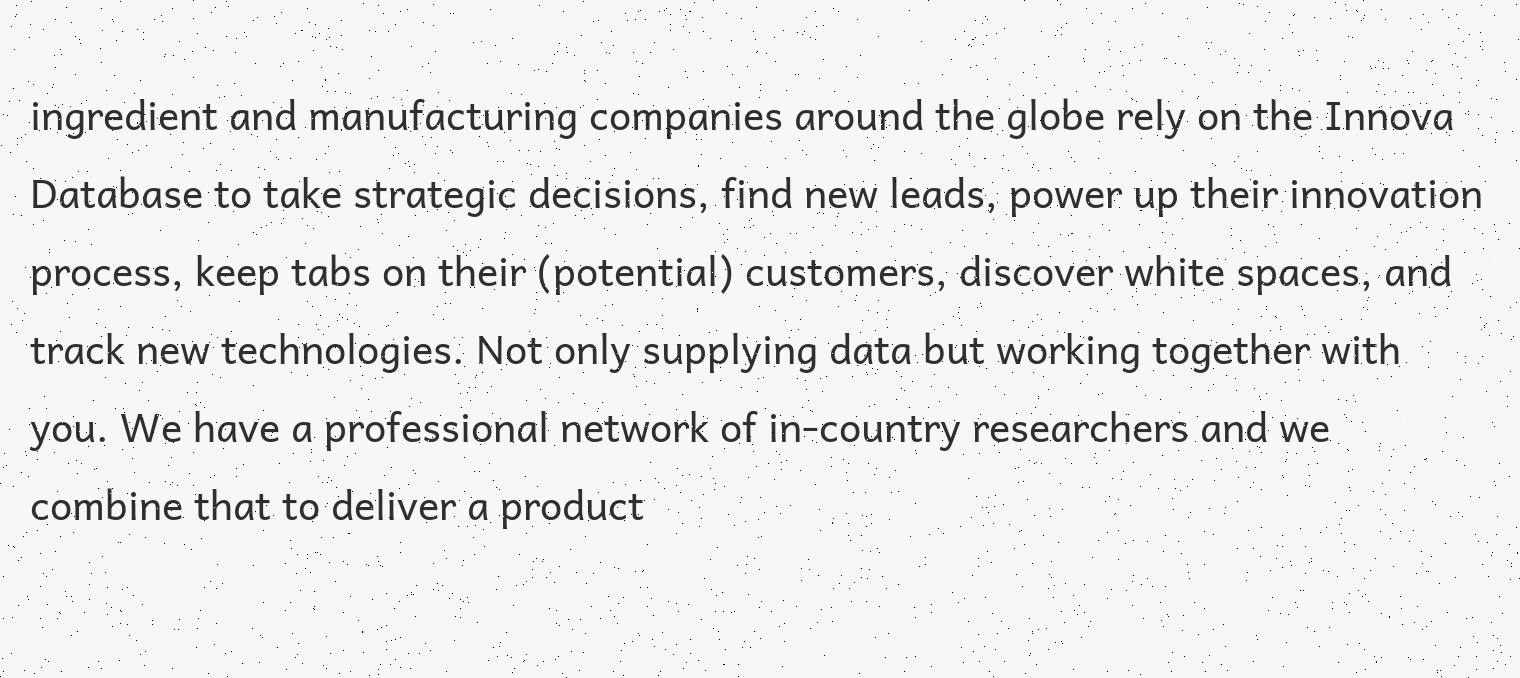ingredient and manufacturing companies around the globe rely on the Innova Database to take strategic decisions, find new leads, power up their innovation process, keep tabs on their (potential) customers, discover white spaces, and track new technologies. Not only supplying data but working together with you. We have a professional network of in-country researchers and we combine that to deliver a product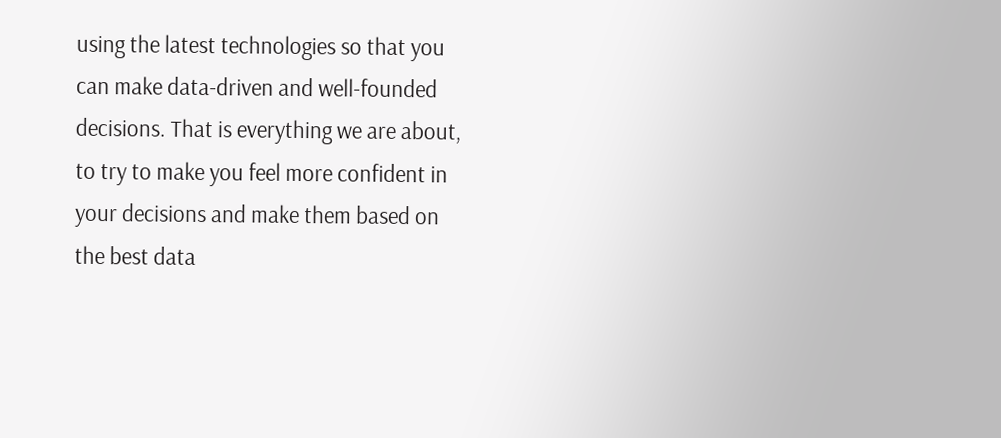using the latest technologies so that you can make data-driven and well-founded decisions. That is everything we are about, to try to make you feel more confident in your decisions and make them based on the best data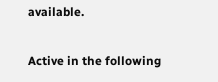available.

Active in the following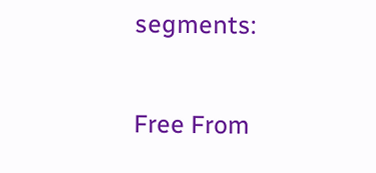segments:

Free From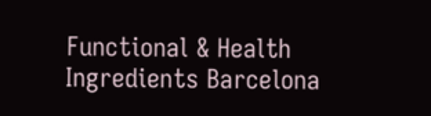Functional & Health Ingredients Barcelona